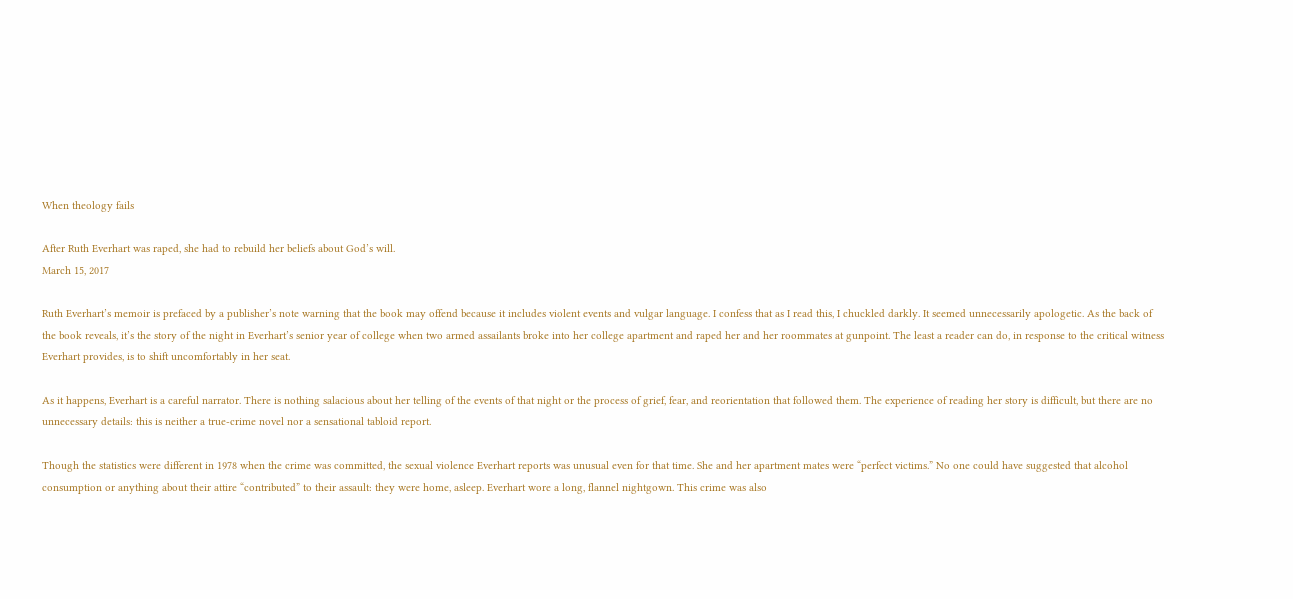When theology fails

After Ruth Everhart was raped, she had to rebuild her beliefs about God’s will.
March 15, 2017

Ruth Everhart’s memoir is prefaced by a publisher’s note warning that the book may offend because it includes violent events and vulgar language. I confess that as I read this, I chuckled darkly. It seemed unnecessarily apologetic. As the back of the book reveals, it’s the story of the night in Everhart’s senior year of college when two armed assailants broke into her college apartment and raped her and her roommates at gunpoint. The least a reader can do, in response to the critical witness Everhart provides, is to shift uncomfortably in her seat.

As it happens, Everhart is a careful narrator. There is nothing salacious about her telling of the events of that night or the process of grief, fear, and reorientation that followed them. The experience of reading her story is difficult, but there are no unnecessary details: this is neither a true-crime novel nor a sensational tabloid report.

Though the statistics were different in 1978 when the crime was committed, the sexual violence Everhart reports was unusual even for that time. She and her apartment mates were “perfect victims.” No one could have suggested that alcohol consumption or anything about their attire “contributed” to their assault: they were home, asleep. Everhart wore a long, flannel nightgown. This crime was also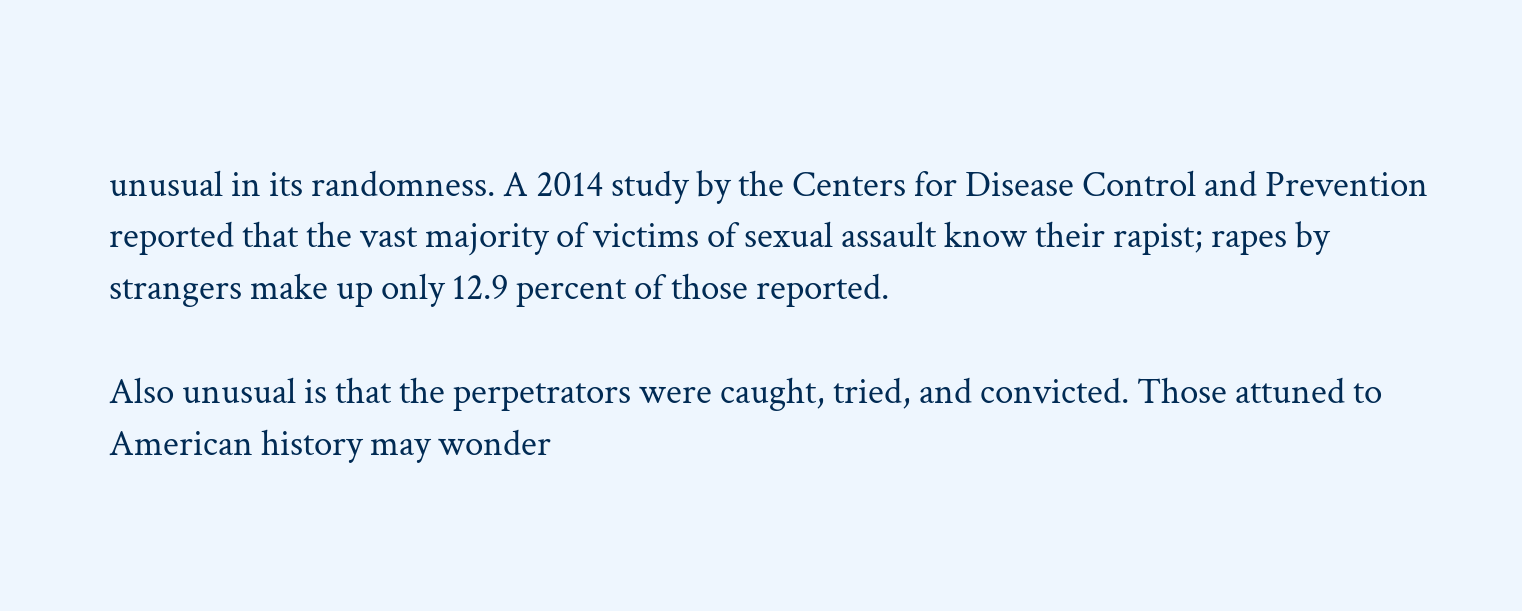unusual in its randomness. A 2014 study by the Centers for Disease Control and Prevention reported that the vast majority of victims of sexual assault know their rapist; rapes by strangers make up only 12.9 percent of those reported.

Also unusual is that the perpetrators were caught, tried, and convicted. Those attuned to American history may wonder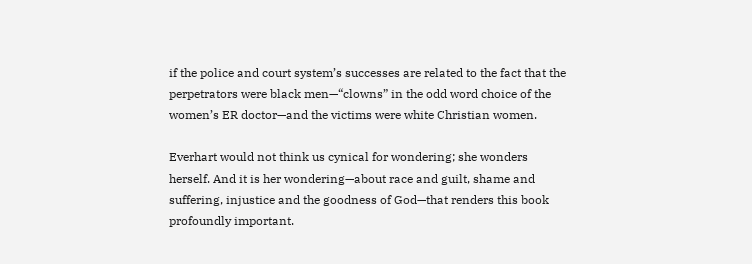if the police and court system’s successes are related to the fact that the perpetrators were black men—“clowns” in the odd word choice of the women’s ER doctor—and the victims were white Christian women.

Everhart would not think us cynical for wondering; she wonders herself. And it is her wondering—about race and guilt, shame and suffering, injustice and the goodness of God—that renders this book profoundly important.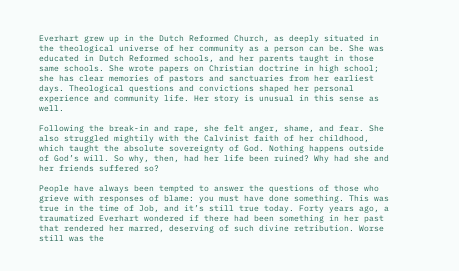Everhart grew up in the Dutch Reformed Church, as deeply situated in the theological universe of her community as a person can be. She was educated in Dutch Reformed schools, and her parents taught in those same schools. She wrote papers on Christian doctrine in high school; she has clear memories of pastors and sanctuaries from her earliest days. Theological questions and convictions shaped her personal experience and community life. Her story is unusual in this sense as well.

Following the break-in and rape, she felt anger, shame, and fear. She also struggled mightily with the Calvinist faith of her childhood, which taught the absolute sovereignty of God. Nothing happens outside of God’s will. So why, then, had her life been ruined? Why had she and her friends suffered so?

People have always been tempted to answer the questions of those who grieve with responses of blame: you must have done something. This was true in the time of Job, and it’s still true today. Forty years ago, a traumatized Everhart wondered if there had been something in her past that rendered her marred, deserving of such divine retribution. Worse still was the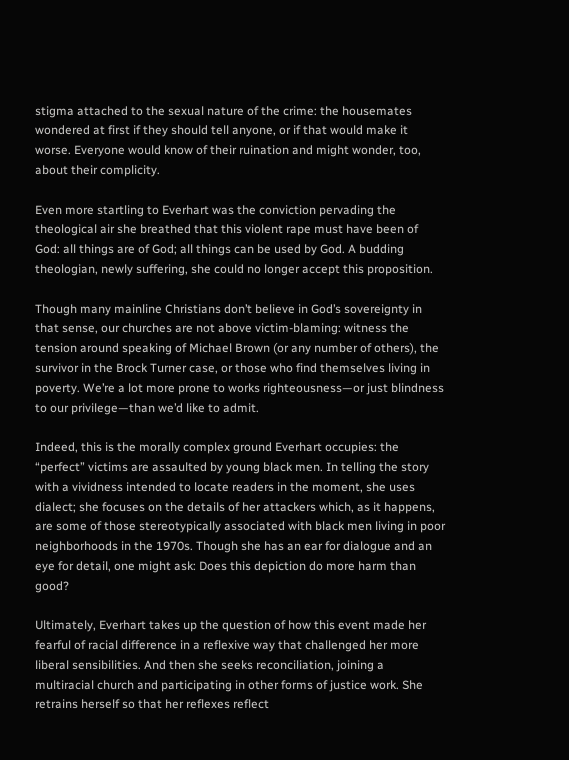stigma attached to the sexual nature of the crime: the housemates wondered at first if they should tell anyone, or if that would make it worse. Everyone would know of their ruination and might wonder, too, about their complicity.

Even more startling to Everhart was the conviction pervading the theological air she breathed that this violent rape must have been of God: all things are of God; all things can be used by God. A budding theologian, newly suffering, she could no longer accept this proposition.

Though many mainline Christians don’t believe in God’s sovereignty in that sense, our churches are not above victim-blaming: witness the tension around speaking of Michael Brown (or any number of others), the survivor in the Brock Turner case, or those who find themselves living in poverty. We’re a lot more prone to works righteousness—or just blindness to our privilege—than we’d like to admit.

Indeed, this is the morally complex ground Everhart occupies: the “perfect” victims are assaulted by young black men. In telling the story with a vividness intended to locate readers in the moment, she uses dialect; she focuses on the details of her attackers which, as it happens, are some of those stereotypically associated with black men living in poor neighborhoods in the 1970s. Though she has an ear for dialogue and an eye for detail, one might ask: Does this depiction do more harm than good?

Ultimately, Everhart takes up the question of how this event made her fearful of racial difference in a reflexive way that challenged her more liberal sensibilities. And then she seeks reconciliation, joining a multiracial church and participating in other forms of justice work. She retrains herself so that her reflexes reflect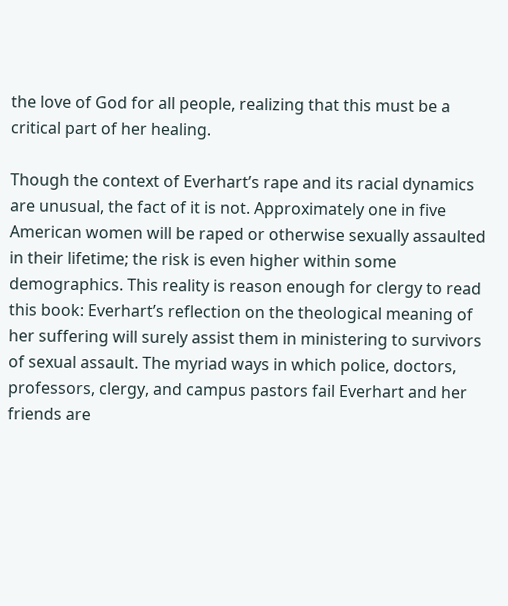the love of God for all people, realizing that this must be a critical part of her healing.

Though the context of Everhart’s rape and its racial dynamics are unusual, the fact of it is not. Approximately one in five American women will be raped or otherwise sexually assaulted in their lifetime; the risk is even higher within some demographics. This reality is reason enough for clergy to read this book: Everhart’s reflection on the theological meaning of her suffering will surely assist them in ministering to survivors of sexual assault. The myriad ways in which police, doctors, professors, clergy, and campus pastors fail Everhart and her friends are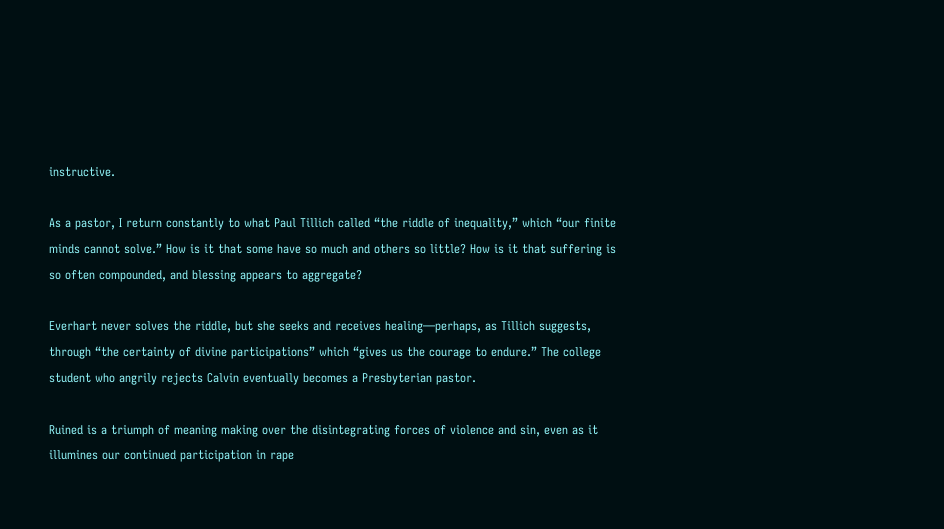instructive.

As a pastor, I return constantly to what Paul Tillich called “the riddle of inequality,” which “our finite minds cannot solve.” How is it that some have so much and others so little? How is it that suffering is so often compounded, and blessing appears to aggregate?

Everhart never solves the riddle, but she seeks and receives healing—perhaps, as Tillich suggests, through “the certainty of divine participations” which “gives us the courage to endure.” The college student who angrily rejects Calvin eventually becomes a Presbyterian pastor.

Ruined is a triumph of meaning making over the disintegrating forces of violence and sin, even as it illumines our continued participation in rape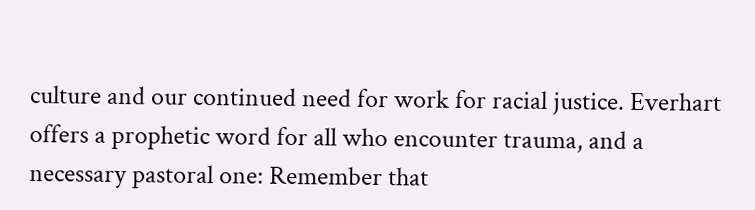culture and our continued need for work for racial justice. Everhart offers a prophetic word for all who encounter trauma, and a necessary pastoral one: Remember that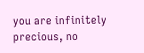you are infinitely precious, no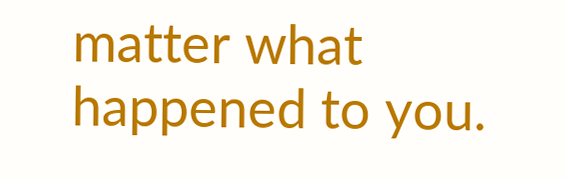matter what happened to you.